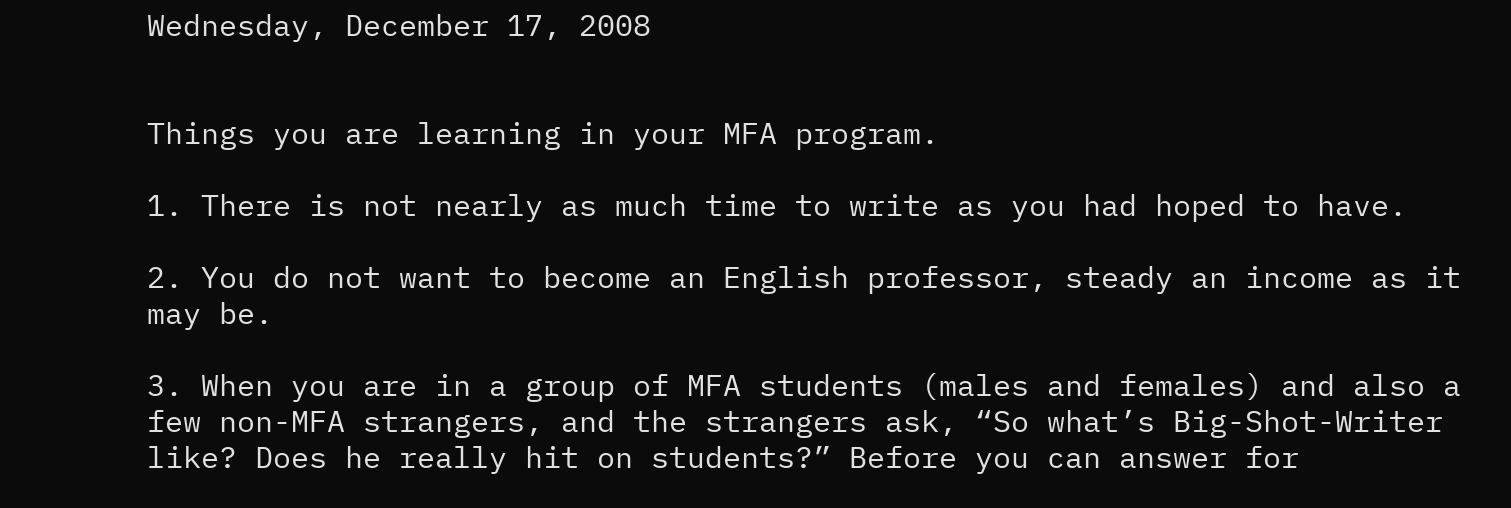Wednesday, December 17, 2008


Things you are learning in your MFA program.

1. There is not nearly as much time to write as you had hoped to have.

2. You do not want to become an English professor, steady an income as it may be.

3. When you are in a group of MFA students (males and females) and also a few non-MFA strangers, and the strangers ask, “So what’s Big-Shot-Writer like? Does he really hit on students?” Before you can answer for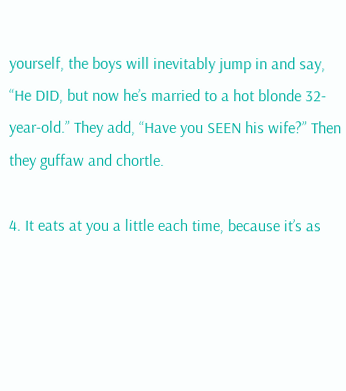yourself, the boys will inevitably jump in and say, “He DID, but now he’s married to a hot blonde 32-year-old.” They add, “Have you SEEN his wife?” Then they guffaw and chortle.

4. It eats at you a little each time, because it’s as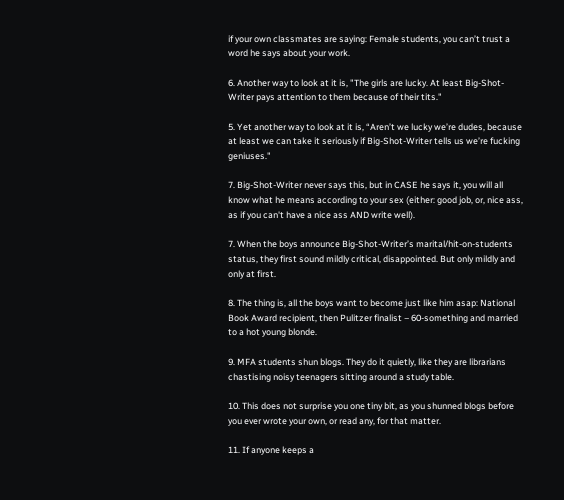if your own classmates are saying: Female students, you can’t trust a word he says about your work.

6. Another way to look at it is, "The girls are lucky. At least Big-Shot-Writer pays attention to them because of their tits."

5. Yet another way to look at it is, “Aren’t we lucky we’re dudes, because at least we can take it seriously if Big-Shot-Writer tells us we’re fucking geniuses."

7. Big-Shot-Writer never says this, but in CASE he says it, you will all know what he means according to your sex (either: good job, or, nice ass, as if you can't have a nice ass AND write well).

7. When the boys announce Big-Shot-Writer’s marital/hit-on-students status, they first sound mildly critical, disappointed. But only mildly and only at first.

8. The thing is, all the boys want to become just like him asap: National Book Award recipient, then Pulitzer finalist – 60-something and married to a hot young blonde.

9. MFA students shun blogs. They do it quietly, like they are librarians chastising noisy teenagers sitting around a study table.

10. This does not surprise you one tiny bit, as you shunned blogs before you ever wrote your own, or read any, for that matter.

11. If anyone keeps a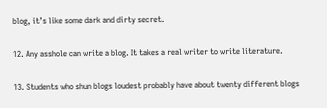blog, it’s like some dark and dirty secret.

12. Any asshole can write a blog. It takes a real writer to write literature.

13. Students who shun blogs loudest probably have about twenty different blogs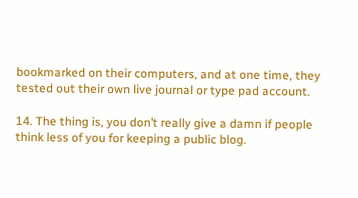bookmarked on their computers, and at one time, they tested out their own live journal or type pad account.

14. The thing is, you don’t really give a damn if people think less of you for keeping a public blog.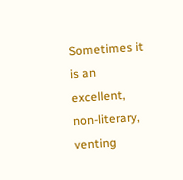Sometimes it is an excellent, non-literary, venting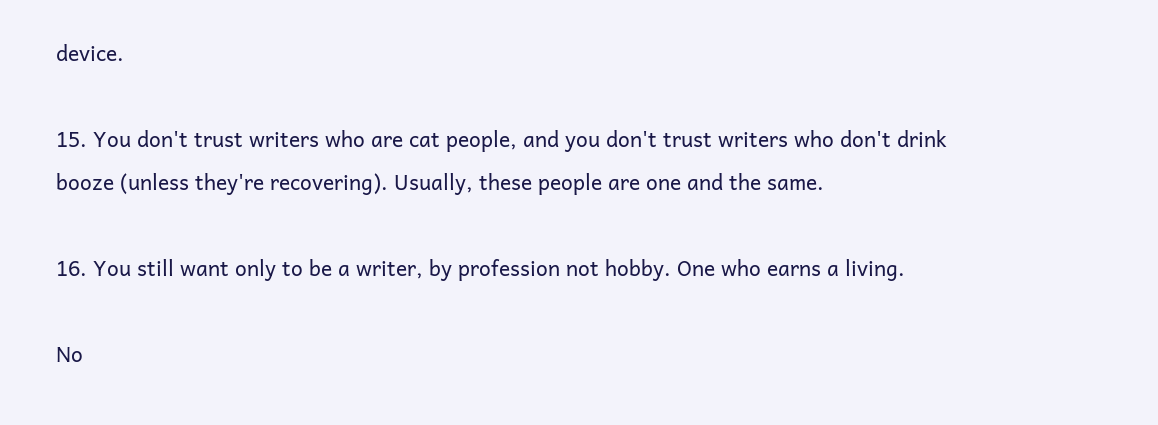device.

15. You don't trust writers who are cat people, and you don't trust writers who don't drink booze (unless they're recovering). Usually, these people are one and the same.

16. You still want only to be a writer, by profession not hobby. One who earns a living.

No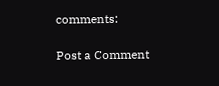comments:

Post a Comment